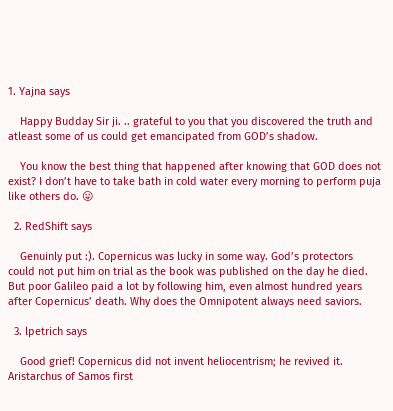1. Yajna says

    Happy Budday Sir ji. .. grateful to you that you discovered the truth and atleast some of us could get emancipated from GOD’s shadow.

    You know the best thing that happened after knowing that GOD does not exist? I don’t have to take bath in cold water every morning to perform puja like others do. 😛

  2. RedShift says

    Genuinly put :). Copernicus was lucky in some way. God’s protectors could not put him on trial as the book was published on the day he died. But poor Galileo paid a lot by following him, even almost hundred years after Copernicus’ death. Why does the Omnipotent always need saviors.

  3. lpetrich says

    Good grief! Copernicus did not invent heliocentrism; he revived it. Aristarchus of Samos first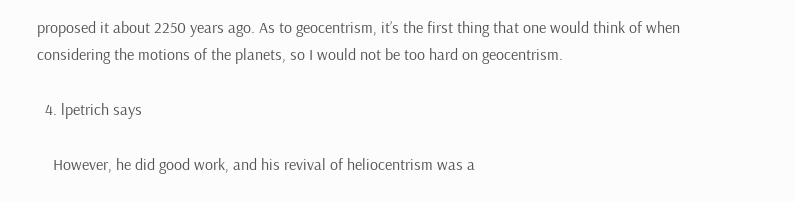proposed it about 2250 years ago. As to geocentrism, it’s the first thing that one would think of when considering the motions of the planets, so I would not be too hard on geocentrism.

  4. lpetrich says

    However, he did good work, and his revival of heliocentrism was a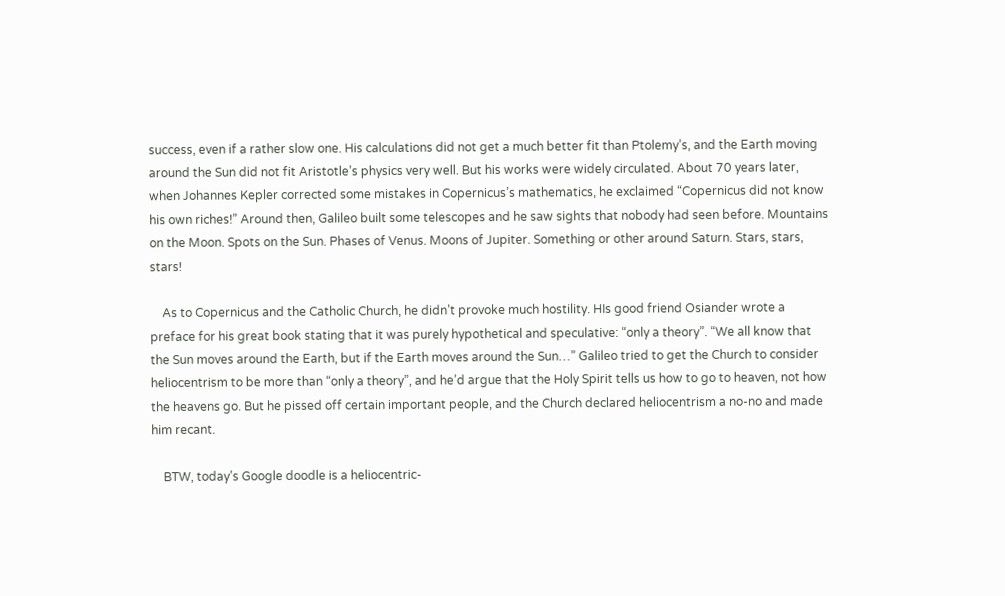success, even if a rather slow one. His calculations did not get a much better fit than Ptolemy’s, and the Earth moving around the Sun did not fit Aristotle’s physics very well. But his works were widely circulated. About 70 years later, when Johannes Kepler corrected some mistakes in Copernicus’s mathematics, he exclaimed “Copernicus did not know his own riches!” Around then, Galileo built some telescopes and he saw sights that nobody had seen before. Mountains on the Moon. Spots on the Sun. Phases of Venus. Moons of Jupiter. Something or other around Saturn. Stars, stars, stars!

    As to Copernicus and the Catholic Church, he didn’t provoke much hostility. HIs good friend Osiander wrote a preface for his great book stating that it was purely hypothetical and speculative: “only a theory”. “We all know that the Sun moves around the Earth, but if the Earth moves around the Sun…” Galileo tried to get the Church to consider heliocentrism to be more than “only a theory”, and he’d argue that the Holy Spirit tells us how to go to heaven, not how the heavens go. But he pissed off certain important people, and the Church declared heliocentrism a no-no and made him recant.

    BTW, today’s Google doodle is a heliocentric-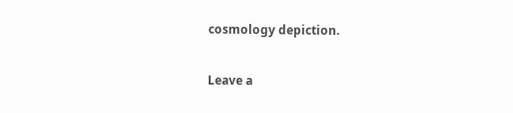cosmology depiction.

Leave a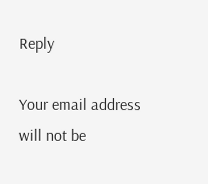Reply

Your email address will not be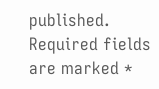published. Required fields are marked *